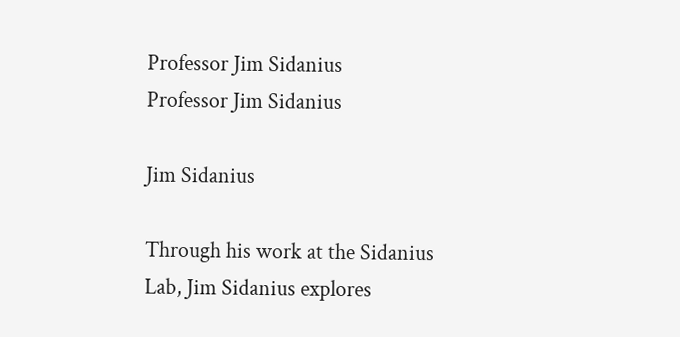Professor Jim Sidanius
Professor Jim Sidanius

Jim Sidanius

Through his work at the Sidanius Lab, Jim Sidanius explores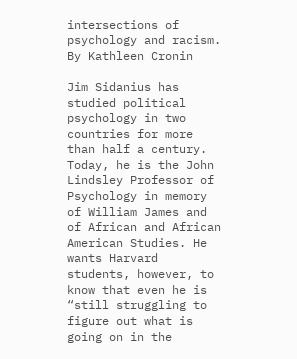intersections of psychology and racism.
By Kathleen Cronin

Jim Sidanius has studied political psychology in two countries for more than half a century. Today, he is the John Lindsley Professor of Psychology in memory of William James and of African and African American Studies. He wants Harvard students, however, to know that even he is “still struggling to figure out what is going on in the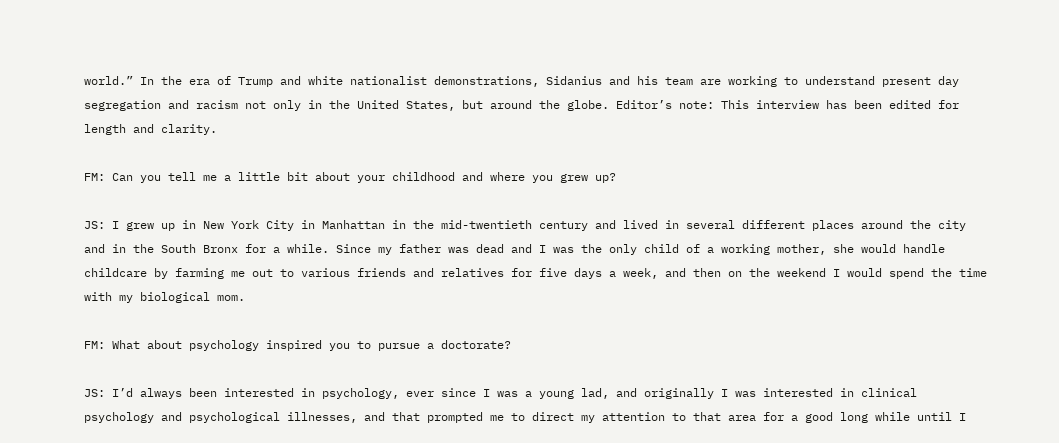world.” In the era of Trump and white nationalist demonstrations, Sidanius and his team are working to understand present day segregation and racism not only in the United States, but around the globe. Editor’s note: This interview has been edited for length and clarity.

FM: Can you tell me a little bit about your childhood and where you grew up?

JS: I grew up in New York City in Manhattan in the mid-twentieth century and lived in several different places around the city and in the South Bronx for a while. Since my father was dead and I was the only child of a working mother, she would handle childcare by farming me out to various friends and relatives for five days a week, and then on the weekend I would spend the time with my biological mom.

FM: What about psychology inspired you to pursue a doctorate?

JS: I’d always been interested in psychology, ever since I was a young lad, and originally I was interested in clinical psychology and psychological illnesses, and that prompted me to direct my attention to that area for a good long while until I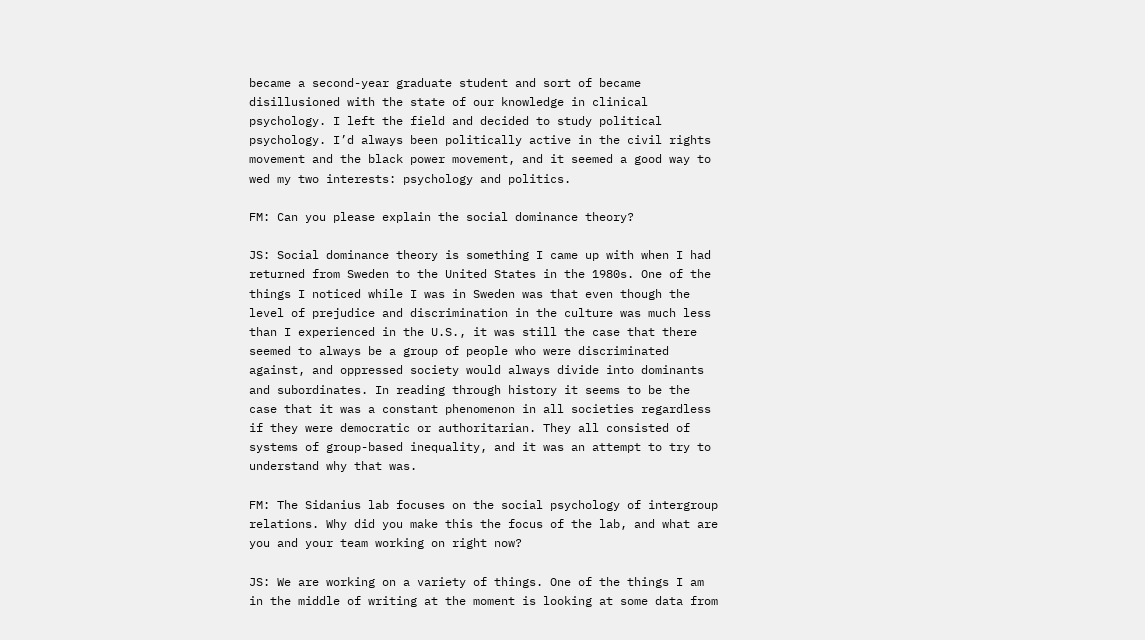became a second-year graduate student and sort of became disillusioned with the state of our knowledge in clinical psychology. I left the field and decided to study political psychology. I’d always been politically active in the civil rights movement and the black power movement, and it seemed a good way to wed my two interests: psychology and politics.

FM: Can you please explain the social dominance theory?

JS: Social dominance theory is something I came up with when I had returned from Sweden to the United States in the 1980s. One of the things I noticed while I was in Sweden was that even though the level of prejudice and discrimination in the culture was much less than I experienced in the U.S., it was still the case that there seemed to always be a group of people who were discriminated against, and oppressed society would always divide into dominants and subordinates. In reading through history it seems to be the case that it was a constant phenomenon in all societies regardless if they were democratic or authoritarian. They all consisted of systems of group-based inequality, and it was an attempt to try to understand why that was.

FM: The Sidanius lab focuses on the social psychology of intergroup relations. Why did you make this the focus of the lab, and what are you and your team working on right now?

JS: We are working on a variety of things. One of the things I am in the middle of writing at the moment is looking at some data from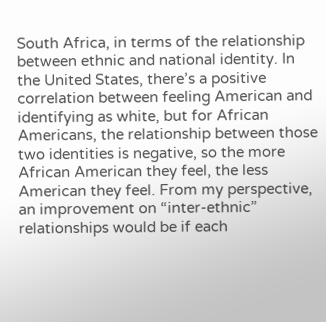South Africa, in terms of the relationship between ethnic and national identity. In the United States, there’s a positive correlation between feeling American and identifying as white, but for African Americans, the relationship between those two identities is negative, so the more African American they feel, the less American they feel. From my perspective, an improvement on “inter-ethnic” relationships would be if each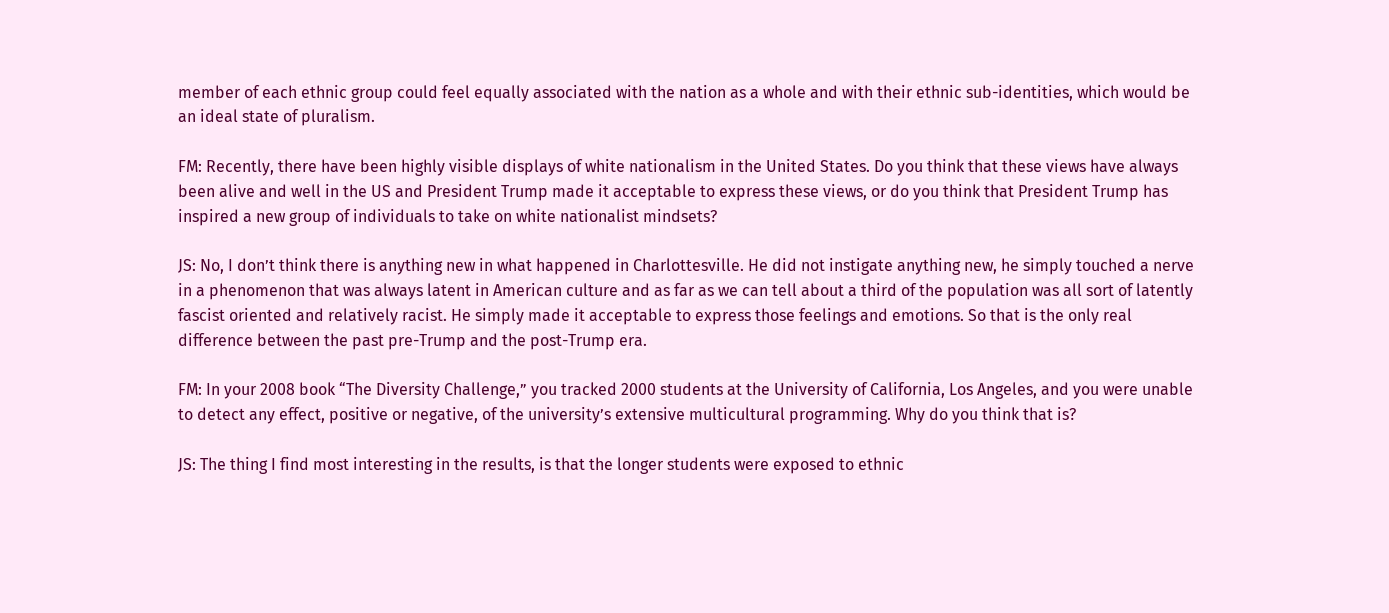member of each ethnic group could feel equally associated with the nation as a whole and with their ethnic sub-identities, which would be an ideal state of pluralism.

FM: Recently, there have been highly visible displays of white nationalism in the United States. Do you think that these views have always been alive and well in the US and President Trump made it acceptable to express these views, or do you think that President Trump has inspired a new group of individuals to take on white nationalist mindsets?

JS: No, I don’t think there is anything new in what happened in Charlottesville. He did not instigate anything new, he simply touched a nerve in a phenomenon that was always latent in American culture and as far as we can tell about a third of the population was all sort of latently fascist oriented and relatively racist. He simply made it acceptable to express those feelings and emotions. So that is the only real difference between the past pre-Trump and the post-Trump era.

FM: In your 2008 book “The Diversity Challenge,” you tracked 2000 students at the University of California, Los Angeles, and you were unable to detect any effect, positive or negative, of the university’s extensive multicultural programming. Why do you think that is?

JS: The thing I find most interesting in the results, is that the longer students were exposed to ethnic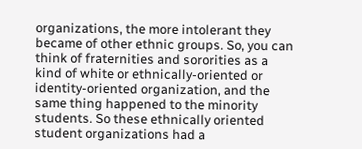organizations, the more intolerant they became of other ethnic groups. So, you can think of fraternities and sororities as a kind of white or ethnically-oriented or identity-oriented organization, and the same thing happened to the minority students. So these ethnically oriented student organizations had a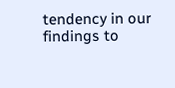tendency in our findings to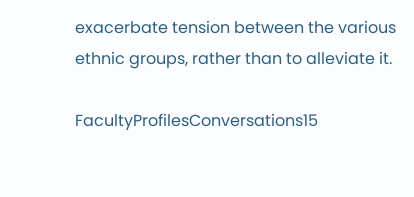exacerbate tension between the various ethnic groups, rather than to alleviate it.

FacultyProfilesConversations15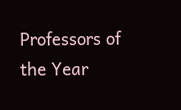Professors of the Year